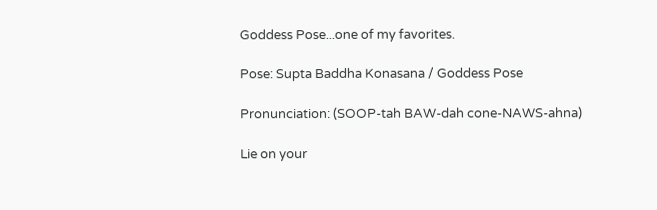Goddess Pose...one of my favorites.

Pose: Supta Baddha Konasana / Goddess Pose

Pronunciation: (SOOP-tah BAW-dah cone-NAWS-ahna)

Lie on your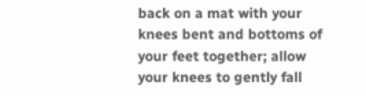back on a mat with your knees bent and bottoms of your feet together; allow your knees to gently fall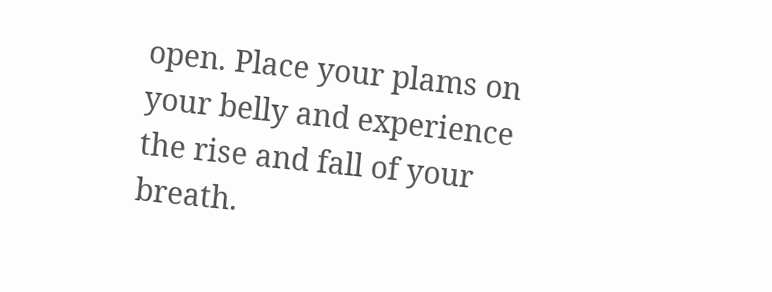open. Place your plams on your belly and experience the rise and fall of your breath.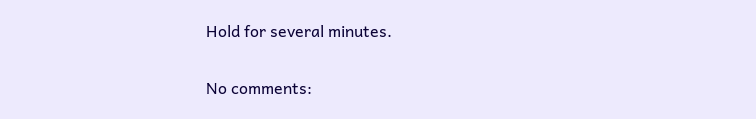Hold for several minutes.

No comments: